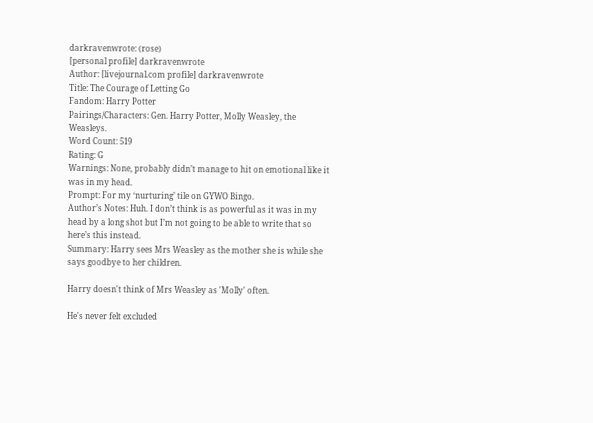darkravenwrote: (rose)
[personal profile] darkravenwrote
Author: [livejournal.com profile] darkravenwrote
Title: The Courage of Letting Go
Fandom: Harry Potter
Pairings/Characters: Gen. Harry Potter, Molly Weasley, the Weasleys.
Word Count: 519
Rating: G
Warnings: None, probably didn’t manage to hit on emotional like it was in my head.
Prompt: For my ‘nurturing’ tile on GYWO Bingo.
Author’s Notes: Huh. I don’t think is as powerful as it was in my head by a long shot but I’m not going to be able to write that so here’s this instead.
Summary: Harry sees Mrs Weasley as the mother she is while she says goodbye to her children.

Harry doesn't think of Mrs Weasley as 'Molly' often.

He's never felt excluded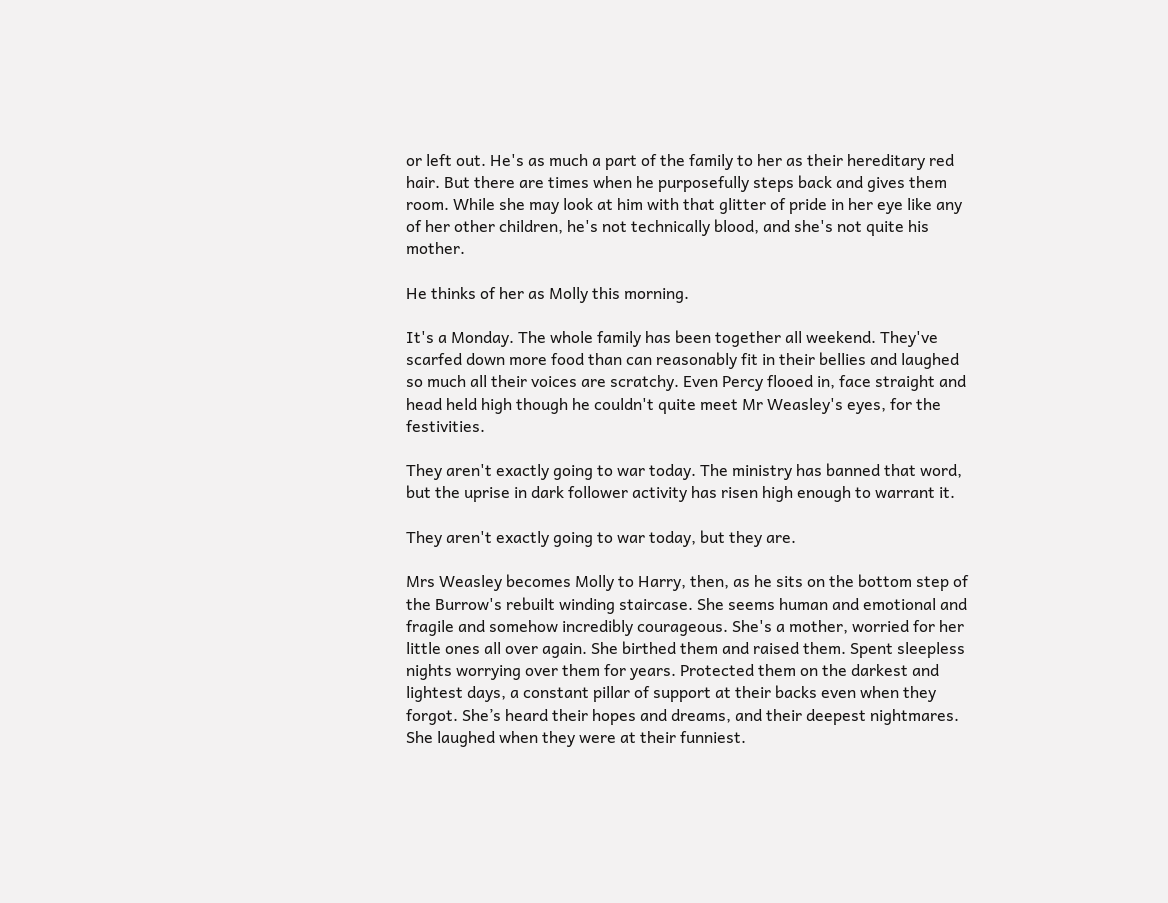or left out. He's as much a part of the family to her as their hereditary red hair. But there are times when he purposefully steps back and gives them room. While she may look at him with that glitter of pride in her eye like any of her other children, he's not technically blood, and she's not quite his mother.

He thinks of her as Molly this morning.

It's a Monday. The whole family has been together all weekend. They've scarfed down more food than can reasonably fit in their bellies and laughed so much all their voices are scratchy. Even Percy flooed in, face straight and head held high though he couldn't quite meet Mr Weasley's eyes, for the festivities.

They aren't exactly going to war today. The ministry has banned that word, but the uprise in dark follower activity has risen high enough to warrant it.

They aren't exactly going to war today, but they are.

Mrs Weasley becomes Molly to Harry, then, as he sits on the bottom step of the Burrow's rebuilt winding staircase. She seems human and emotional and fragile and somehow incredibly courageous. She's a mother, worried for her little ones all over again. She birthed them and raised them. Spent sleepless nights worrying over them for years. Protected them on the darkest and lightest days, a constant pillar of support at their backs even when they forgot. She’s heard their hopes and dreams, and their deepest nightmares. She laughed when they were at their funniest.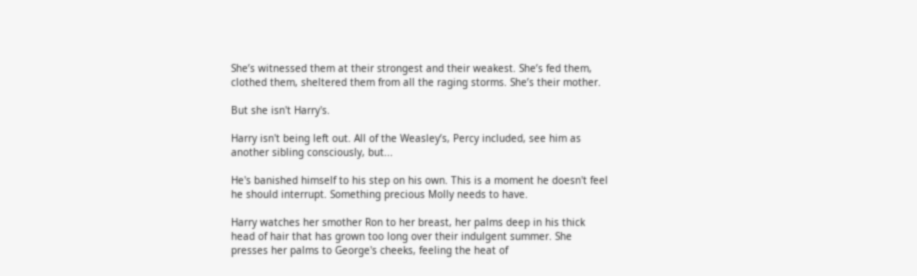She’s witnessed them at their strongest and their weakest. She’s fed them, clothed them, sheltered them from all the raging storms. She’s their mother.

But she isn't Harry's.

Harry isn't being left out. All of the Weasley’s, Percy included, see him as another sibling consciously, but...

He's banished himself to his step on his own. This is a moment he doesn't feel he should interrupt. Something precious Molly needs to have.

Harry watches her smother Ron to her breast, her palms deep in his thick head of hair that has grown too long over their indulgent summer. She presses her palms to George's cheeks, feeling the heat of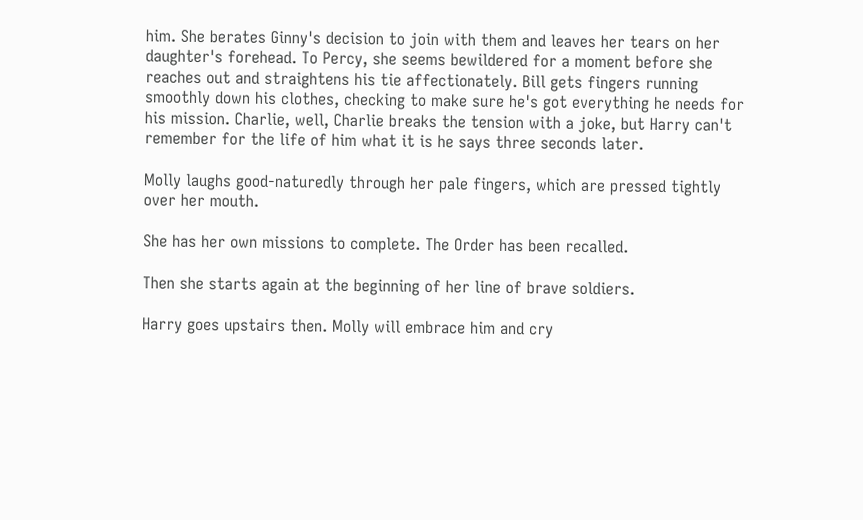him. She berates Ginny's decision to join with them and leaves her tears on her daughter's forehead. To Percy, she seems bewildered for a moment before she reaches out and straightens his tie affectionately. Bill gets fingers running smoothly down his clothes, checking to make sure he's got everything he needs for his mission. Charlie, well, Charlie breaks the tension with a joke, but Harry can't remember for the life of him what it is he says three seconds later.

Molly laughs good-naturedly through her pale fingers, which are pressed tightly over her mouth.

She has her own missions to complete. The Order has been recalled.

Then she starts again at the beginning of her line of brave soldiers.

Harry goes upstairs then. Molly will embrace him and cry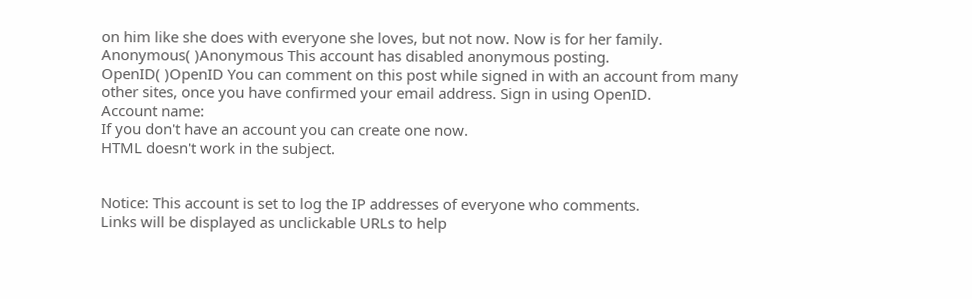on him like she does with everyone she loves, but not now. Now is for her family.
Anonymous( )Anonymous This account has disabled anonymous posting.
OpenID( )OpenID You can comment on this post while signed in with an account from many other sites, once you have confirmed your email address. Sign in using OpenID.
Account name:
If you don't have an account you can create one now.
HTML doesn't work in the subject.


Notice: This account is set to log the IP addresses of everyone who comments.
Links will be displayed as unclickable URLs to help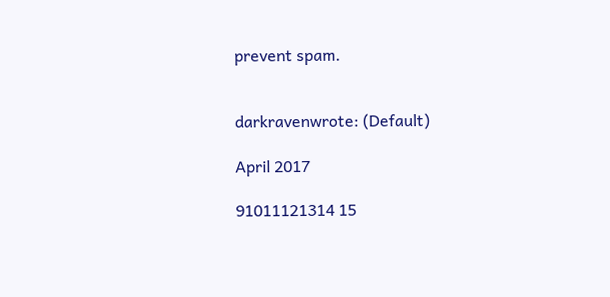prevent spam.


darkravenwrote: (Default)

April 2017

91011121314 15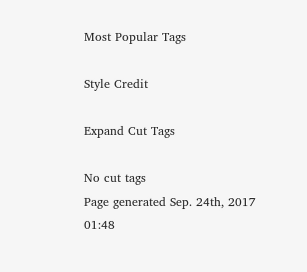Most Popular Tags

Style Credit

Expand Cut Tags

No cut tags
Page generated Sep. 24th, 2017 01:48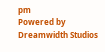pm
Powered by Dreamwidth Studios